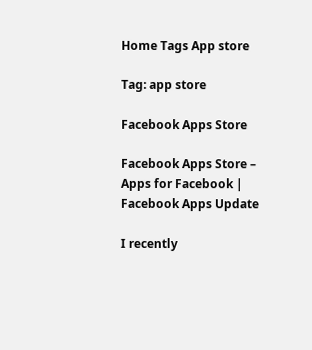Home Tags App store

Tag: app store

Facebook Apps Store

Facebook Apps Store – Apps for Facebook | Facebook Apps Update

I recently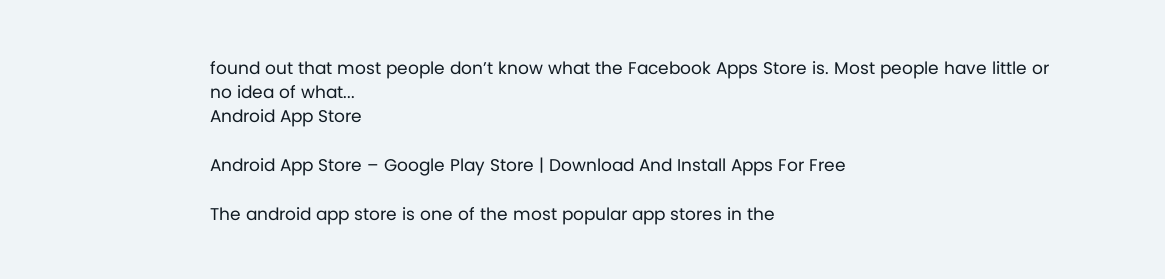found out that most people don’t know what the Facebook Apps Store is. Most people have little or no idea of what...
Android App Store

Android App Store – Google Play Store | Download And Install Apps For Free

The android app store is one of the most popular app stores in the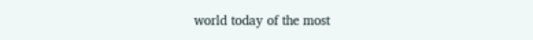world today of the most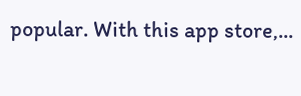popular. With this app store,...